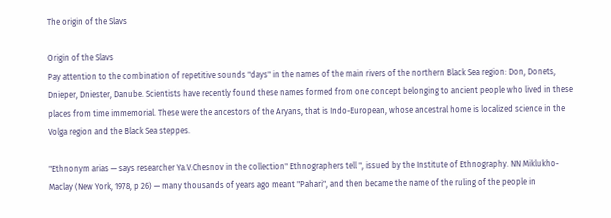The origin of the Slavs

Origin of the Slavs
Pay attention to the combination of repetitive sounds "days" in the names of the main rivers of the northern Black Sea region: Don, Donets, Dnieper, Dniester, Danube. Scientists have recently found these names formed from one concept belonging to ancient people who lived in these places from time immemorial. These were the ancestors of the Aryans, that is Indo-European, whose ancestral home is localized science in the Volga region and the Black Sea steppes.

"Ethnonym arias — says researcher Ya.V.Chesnov in the collection" Ethnographers tell ", issued by the Institute of Ethnography. NN Miklukho-Maclay (New York, 1978, p 26) — many thousands of years ago meant "Pahari", and then became the name of the ruling of the people in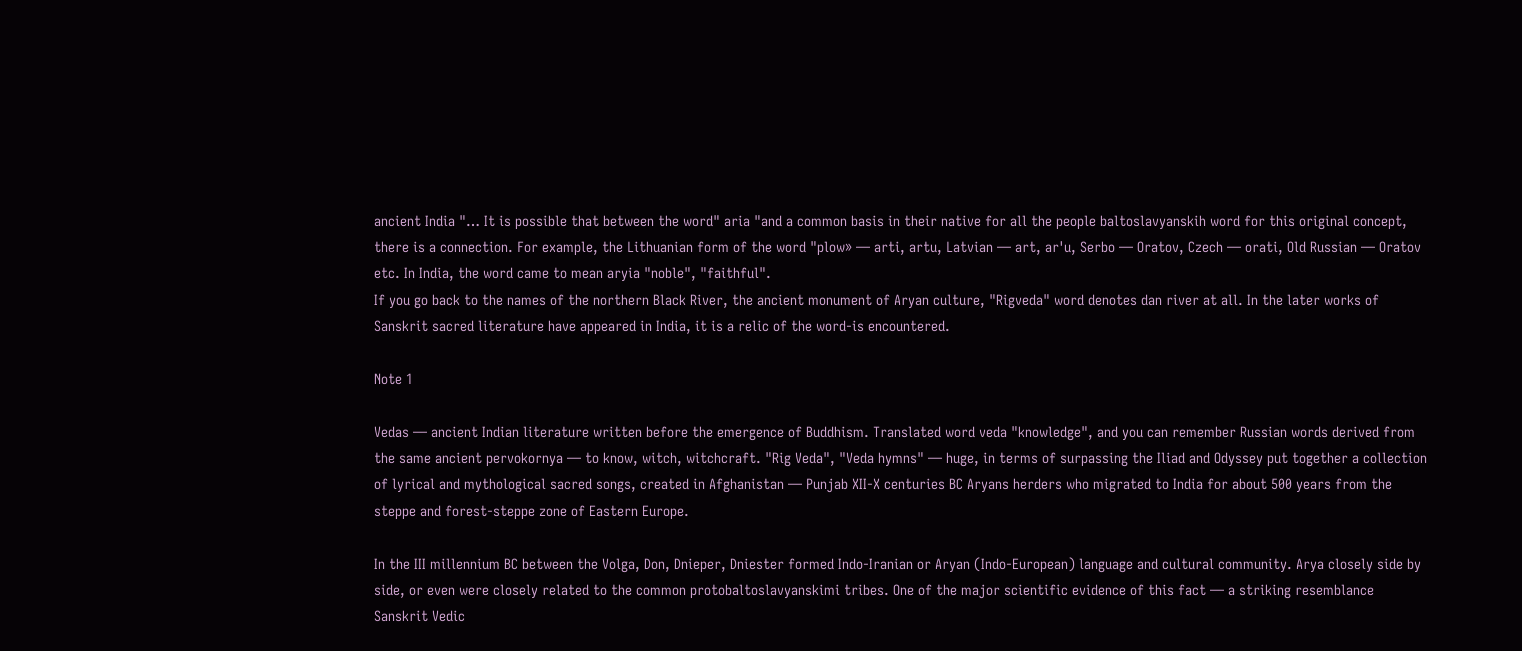ancient India "… It is possible that between the word" aria "and a common basis in their native for all the people baltoslavyanskih word for this original concept, there is a connection. For example, the Lithuanian form of the word "plow» — arti, artu, Latvian — art, ar'u, Serbo — Oratov, Czech — orati, Old Russian — Oratov etc. In India, the word came to mean aryia "noble", "faithful".
If you go back to the names of the northern Black River, the ancient monument of Aryan culture, "Rigveda" word denotes dan river at all. In the later works of Sanskrit sacred literature have appeared in India, it is a relic of the word-is encountered.

Note 1

Vedas — ancient Indian literature written before the emergence of Buddhism. Translated word veda "knowledge", and you can remember Russian words derived from the same ancient pervokornya — to know, witch, witchcraft. "Rig Veda", "Veda hymns" — huge, in terms of surpassing the Iliad and Odyssey put together a collection of lyrical and mythological sacred songs, created in Afghanistan — Punjab XII-X centuries BC Aryans herders who migrated to India for about 500 years from the steppe and forest-steppe zone of Eastern Europe.

In the III millennium BC between the Volga, Don, Dnieper, Dniester formed Indo-Iranian or Aryan (Indo-European) language and cultural community. Arya closely side by side, or even were closely related to the common protobaltoslavyanskimi tribes. One of the major scientific evidence of this fact — a striking resemblance Sanskrit Vedic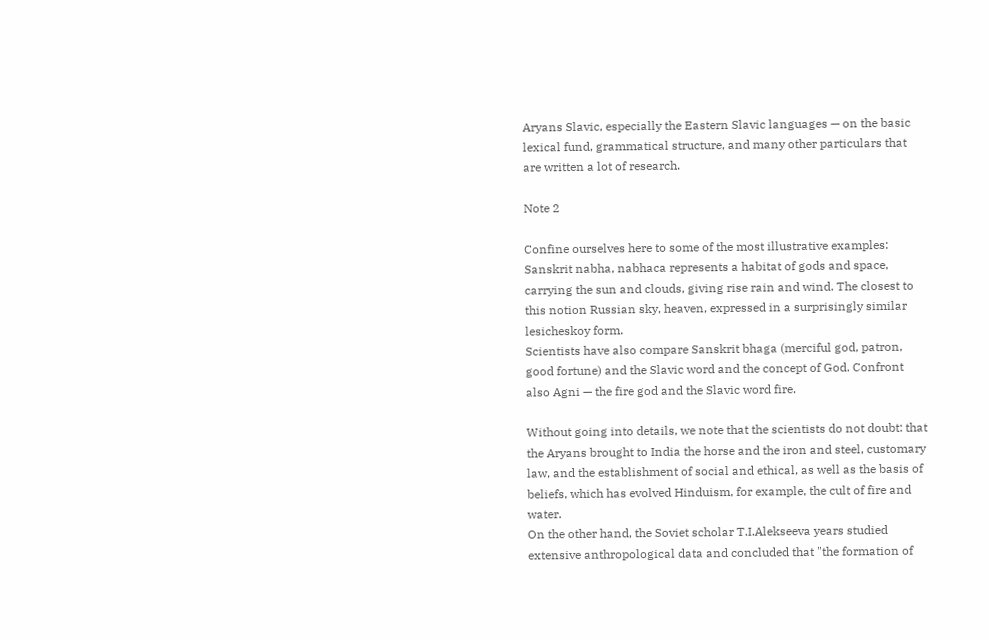Aryans Slavic, especially the Eastern Slavic languages — on the basic lexical fund, grammatical structure, and many other particulars that are written a lot of research.

Note 2

Confine ourselves here to some of the most illustrative examples: Sanskrit nabha, nabhaca represents a habitat of gods and space, carrying the sun and clouds, giving rise rain and wind. The closest to this notion Russian sky, heaven, expressed in a surprisingly similar lesicheskoy form.
Scientists have also compare Sanskrit bhaga (merciful god, patron, good fortune) and the Slavic word and the concept of God. Confront also Agni — the fire god and the Slavic word fire.

Without going into details, we note that the scientists do not doubt: that the Aryans brought to India the horse and the iron and steel, customary law, and the establishment of social and ethical, as well as the basis of beliefs, which has evolved Hinduism, for example, the cult of fire and water.
On the other hand, the Soviet scholar T.I.Alekseeva years studied extensive anthropological data and concluded that "the formation of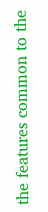the features common to the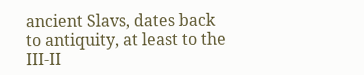ancient Slavs, dates back to antiquity, at least to the III-II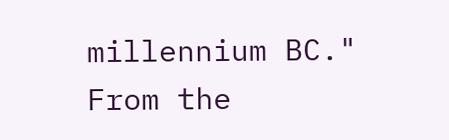millennium BC."
From the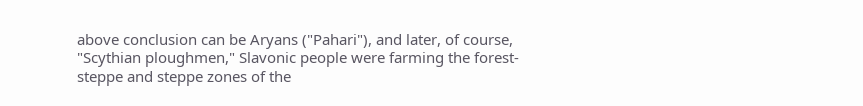above conclusion can be Aryans ("Pahari"), and later, of course, "Scythian ploughmen," Slavonic people were farming the forest-steppe and steppe zones of the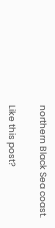northern Black Sea coast.

Like this post?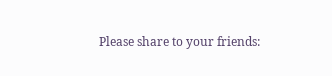Please share to your friends: